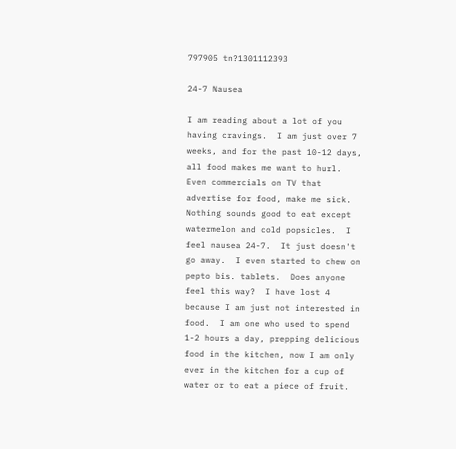797905 tn?1301112393

24-7 Nausea

I am reading about a lot of you having cravings.  I am just over 7 weeks, and for the past 10-12 days, all food makes me want to hurl.  Even commercials on TV that advertise for food, make me sick.  Nothing sounds good to eat except watermelon and cold popsicles.  I feel nausea 24-7.  It just doesn't go away.  I even started to chew on pepto bis. tablets.  Does anyone feel this way?  I have lost 4 because I am just not interested in food.  I am one who used to spend 1-2 hours a day, prepping delicious food in the kitchen, now I am only ever in the kitchen for a cup of water or to eat a piece of fruit.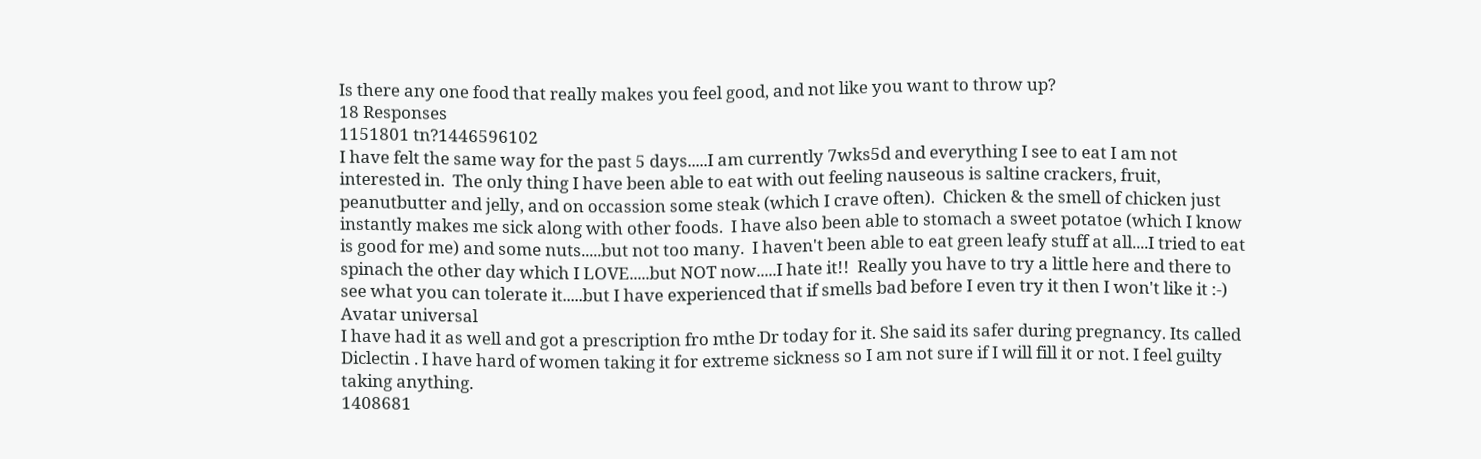Is there any one food that really makes you feel good, and not like you want to throw up?
18 Responses
1151801 tn?1446596102
I have felt the same way for the past 5 days.....I am currently 7wks5d and everything I see to eat I am not interested in.  The only thing I have been able to eat with out feeling nauseous is saltine crackers, fruit, peanutbutter and jelly, and on occassion some steak (which I crave often).  Chicken & the smell of chicken just instantly makes me sick along with other foods.  I have also been able to stomach a sweet potatoe (which I know is good for me) and some nuts.....but not too many.  I haven't been able to eat green leafy stuff at all....I tried to eat spinach the other day which I LOVE.....but NOT now.....I hate it!!  Really you have to try a little here and there to see what you can tolerate it.....but I have experienced that if smells bad before I even try it then I won't like it :-)
Avatar universal
I have had it as well and got a prescription fro mthe Dr today for it. She said its safer during pregnancy. Its called Diclectin . I have hard of women taking it for extreme sickness so I am not sure if I will fill it or not. I feel guilty taking anything.
1408681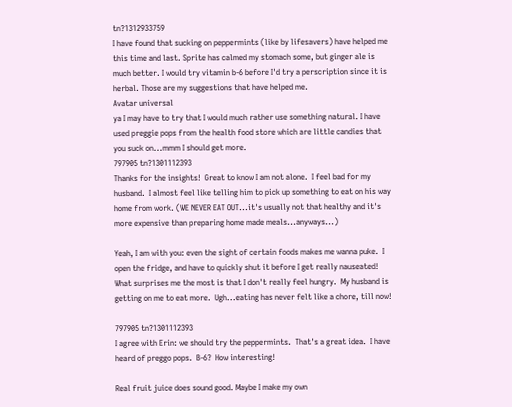tn?1312933759
I have found that sucking on peppermints (like by lifesavers) have helped me this time and last. Sprite has calmed my stomach some, but ginger ale is much better. I would try vitamin b-6 before I'd try a perscription since it is herbal. Those are my suggestions that have helped me.
Avatar universal
ya I may have to try that I would much rather use something natural. I have used preggie pops from the health food store which are little candies that you suck on...mmm I should get more.
797905 tn?1301112393
Thanks for the insights!  Great to know I am not alone.  I feel bad for my husband.  I almost feel like telling him to pick up something to eat on his way home from work. (WE NEVER EAT OUT...it's usually not that healthy and it's more expensive than preparing home made meals...anyways...)

Yeah, I am with you: even the sight of certain foods makes me wanna puke.  I open the fridge, and have to quickly shut it before I get really nauseated!  What surprises me the most is that I don't really feel hungry.  My husband is getting on me to eat more.  Ugh...eating has never felt like a chore, till now!

797905 tn?1301112393
I agree with Erin: we should try the peppermints.  That's a great idea.  I have heard of preggo pops.  B-6?  How interesting!

Real fruit juice does sound good. Maybe I make my own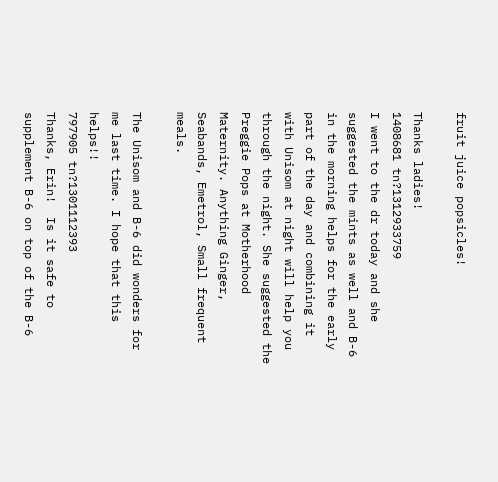fruit juice popsicles!

Thanks ladies!
1408681 tn?1312933759
I went to the dr today and she suggested the mints as well and B-6 in the morning helps for the early part of the day and combining it with Unisom at night will help you through the night. She suggested the Preggie Pops at Motherhood Maternity. Anything Ginger, Seabands, Emetrol, Small frequent meals.

The Unisom and B-6 did wonders for me last time. I hope that this helps!!
797905 tn?1301112393
Thanks, Erin!  Is it safe to supplement B-6 on top of the B-6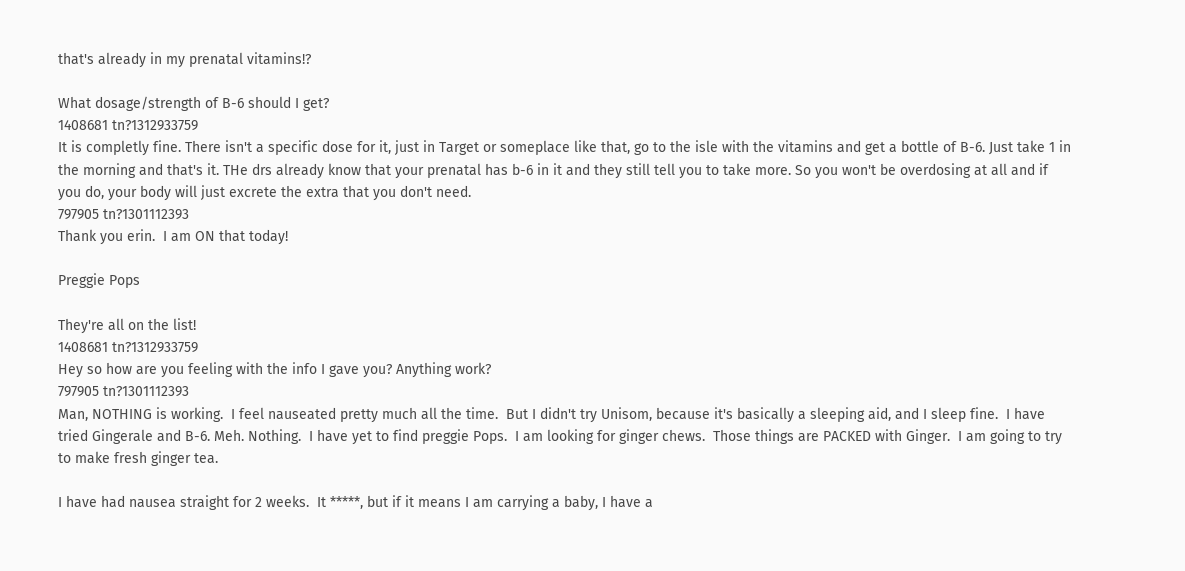that's already in my prenatal vitamins!?

What dosage/strength of B-6 should I get?
1408681 tn?1312933759
It is completly fine. There isn't a specific dose for it, just in Target or someplace like that, go to the isle with the vitamins and get a bottle of B-6. Just take 1 in the morning and that's it. THe drs already know that your prenatal has b-6 in it and they still tell you to take more. So you won't be overdosing at all and if you do, your body will just excrete the extra that you don't need.
797905 tn?1301112393
Thank you erin.  I am ON that today!

Preggie Pops

They're all on the list!
1408681 tn?1312933759
Hey so how are you feeling with the info I gave you? Anything work?
797905 tn?1301112393
Man, NOTHING is working.  I feel nauseated pretty much all the time.  But I didn't try Unisom, because it's basically a sleeping aid, and I sleep fine.  I have tried Gingerale and B-6. Meh. Nothing.  I have yet to find preggie Pops.  I am looking for ginger chews.  Those things are PACKED with Ginger.  I am going to try to make fresh ginger tea.

I have had nausea straight for 2 weeks.  It *****, but if it means I am carrying a baby, I have a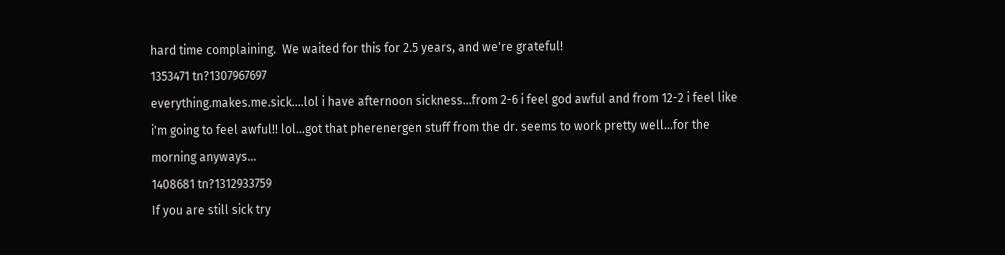hard time complaining.  We waited for this for 2.5 years, and we're grateful!
1353471 tn?1307967697
everything.makes.me.sick....lol i have afternoon sickness...from 2-6 i feel god awful and from 12-2 i feel like i'm going to feel awful!! lol...got that pherenergen stuff from the dr. seems to work pretty well...for the morning anyways...
1408681 tn?1312933759
If you are still sick try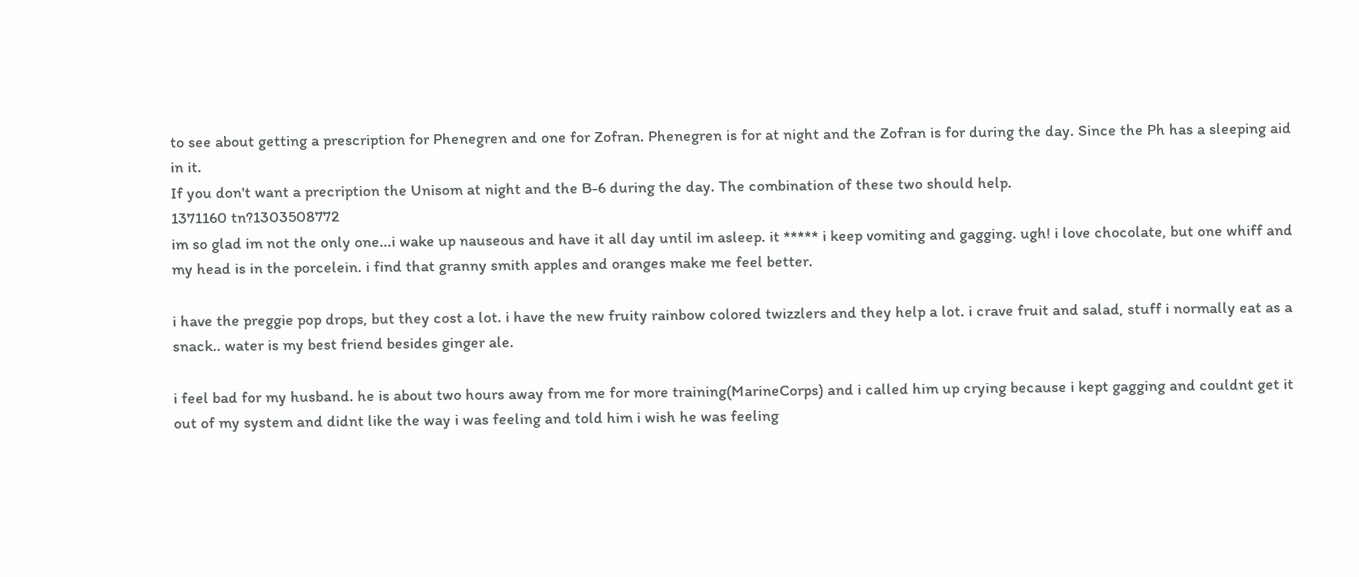to see about getting a prescription for Phenegren and one for Zofran. Phenegren is for at night and the Zofran is for during the day. Since the Ph has a sleeping aid in it.
If you don't want a precription the Unisom at night and the B-6 during the day. The combination of these two should help.
1371160 tn?1303508772
im so glad im not the only one...i wake up nauseous and have it all day until im asleep. it ***** i keep vomiting and gagging. ugh! i love chocolate, but one whiff and my head is in the porcelein. i find that granny smith apples and oranges make me feel better.

i have the preggie pop drops, but they cost a lot. i have the new fruity rainbow colored twizzlers and they help a lot. i crave fruit and salad, stuff i normally eat as a snack.. water is my best friend besides ginger ale.

i feel bad for my husband. he is about two hours away from me for more training(MarineCorps) and i called him up crying because i kept gagging and couldnt get it out of my system and didnt like the way i was feeling and told him i wish he was feeling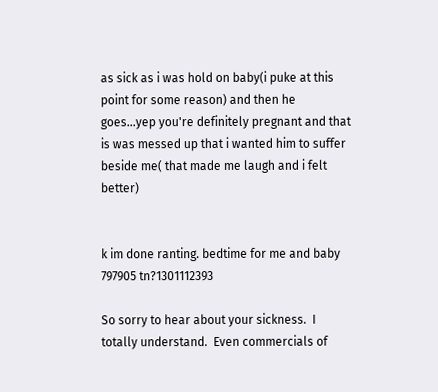as sick as i was hold on baby(i puke at this point for some reason) and then he goes...yep you're definitely pregnant and that is was messed up that i wanted him to suffer beside me( that made me laugh and i felt better)


k im done ranting. bedtime for me and baby
797905 tn?1301112393

So sorry to hear about your sickness.  I totally understand.  Even commercials of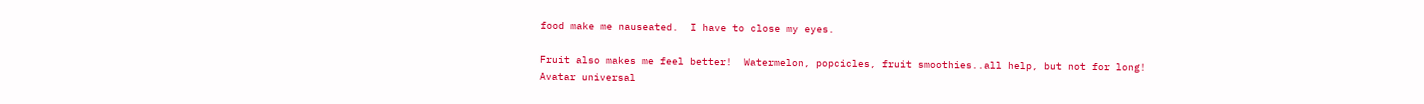food make me nauseated.  I have to close my eyes.

Fruit also makes me feel better!  Watermelon, popcicles, fruit smoothies..all help, but not for long!
Avatar universal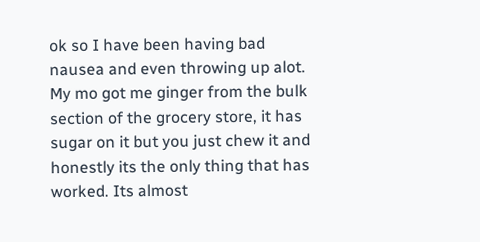ok so I have been having bad nausea and even throwing up alot. My mo got me ginger from the bulk section of the grocery store, it has sugar on it but you just chew it and honestly its the only thing that has worked. Its almost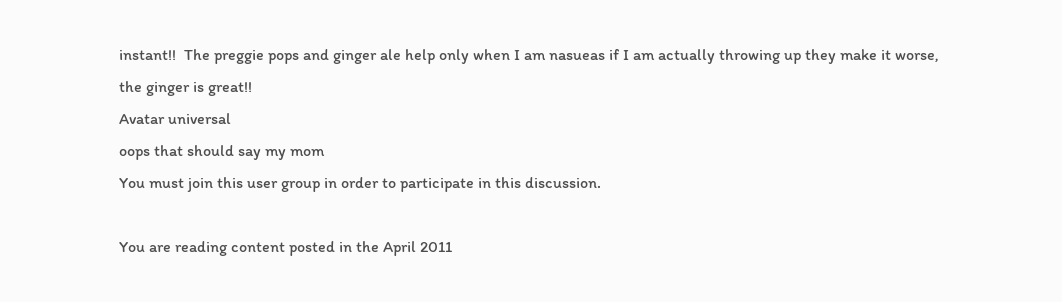instant!!  The preggie pops and ginger ale help only when I am nasueas if I am actually throwing up they make it worse, the ginger is great!!
Avatar universal
oops that should say my mom
You must join this user group in order to participate in this discussion.

You are reading content posted in the April 2011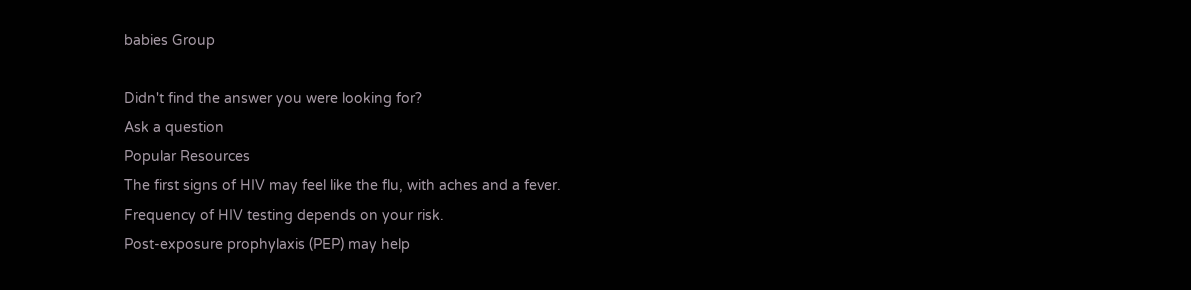babies Group

Didn't find the answer you were looking for?
Ask a question
Popular Resources
The first signs of HIV may feel like the flu, with aches and a fever.
Frequency of HIV testing depends on your risk.
Post-exposure prophylaxis (PEP) may help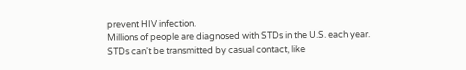prevent HIV infection.
Millions of people are diagnosed with STDs in the U.S. each year.
STDs can't be transmitted by casual contact, like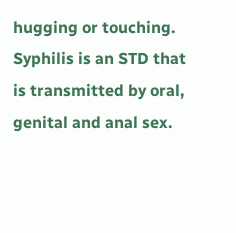hugging or touching.
Syphilis is an STD that is transmitted by oral, genital and anal sex.